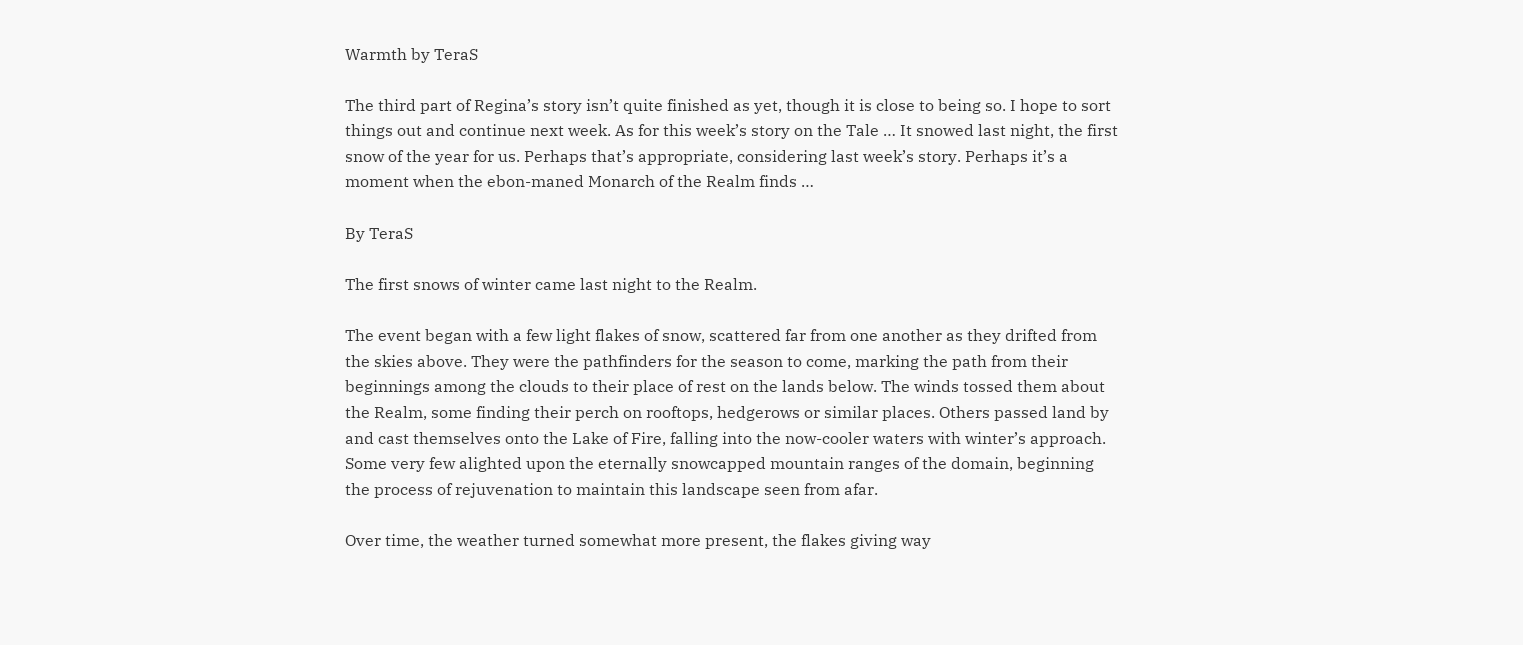Warmth by TeraS

The third part of Regina’s story isn’t quite finished as yet, though it is close to being so. I hope to sort things out and continue next week. As for this week’s story on the Tale … It snowed last night, the first snow of the year for us. Perhaps that’s appropriate, considering last week’s story. Perhaps it’s a moment when the ebon-maned Monarch of the Realm finds …

By TeraS

The first snows of winter came last night to the Realm.

The event began with a few light flakes of snow, scattered far from one another as they drifted from the skies above. They were the pathfinders for the season to come, marking the path from their beginnings among the clouds to their place of rest on the lands below. The winds tossed them about the Realm, some finding their perch on rooftops, hedgerows or similar places. Others passed land by and cast themselves onto the Lake of Fire, falling into the now-cooler waters with winter’s approach. Some very few alighted upon the eternally snowcapped mountain ranges of the domain, beginning the process of rejuvenation to maintain this landscape seen from afar.

Over time, the weather turned somewhat more present, the flakes giving way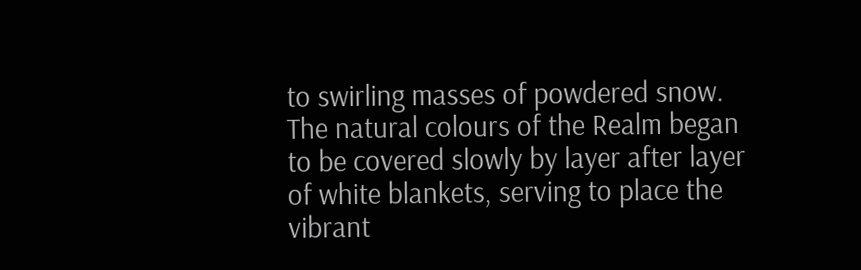to swirling masses of powdered snow. The natural colours of the Realm began to be covered slowly by layer after layer of white blankets, serving to place the vibrant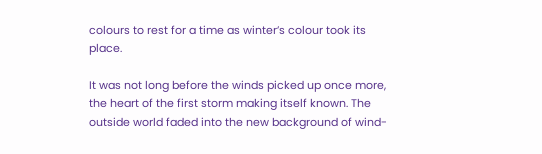colours to rest for a time as winter’s colour took its place.

It was not long before the winds picked up once more, the heart of the first storm making itself known. The outside world faded into the new background of wind-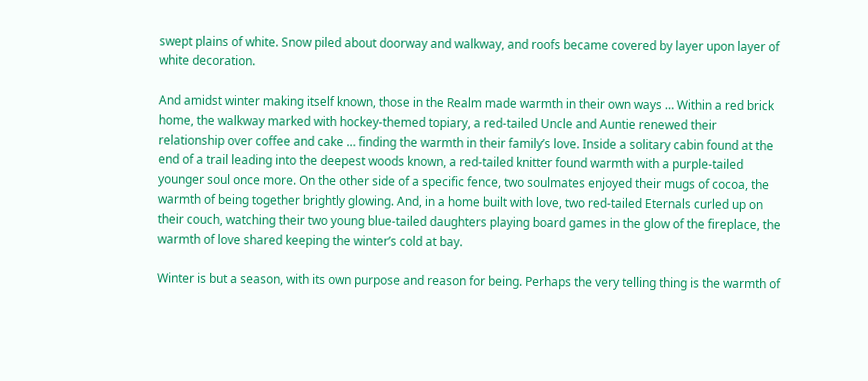swept plains of white. Snow piled about doorway and walkway, and roofs became covered by layer upon layer of white decoration.

And amidst winter making itself known, those in the Realm made warmth in their own ways … Within a red brick home, the walkway marked with hockey-themed topiary, a red-tailed Uncle and Auntie renewed their relationship over coffee and cake … finding the warmth in their family’s love. Inside a solitary cabin found at the end of a trail leading into the deepest woods known, a red-tailed knitter found warmth with a purple-tailed younger soul once more. On the other side of a specific fence, two soulmates enjoyed their mugs of cocoa, the warmth of being together brightly glowing. And, in a home built with love, two red-tailed Eternals curled up on their couch, watching their two young blue-tailed daughters playing board games in the glow of the fireplace, the warmth of love shared keeping the winter’s cold at bay.

Winter is but a season, with its own purpose and reason for being. Perhaps the very telling thing is the warmth of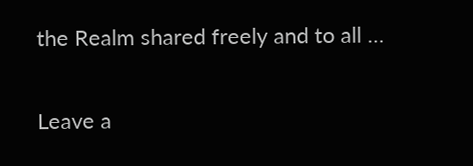the Realm shared freely and to all …

Leave a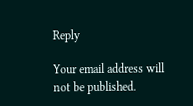Reply

Your email address will not be published.